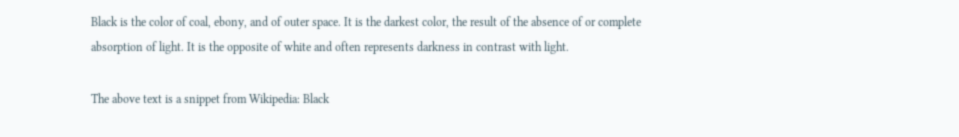Black is the color of coal, ebony, and of outer space. It is the darkest color, the result of the absence of or complete absorption of light. It is the opposite of white and often represents darkness in contrast with light.

The above text is a snippet from Wikipedia: Black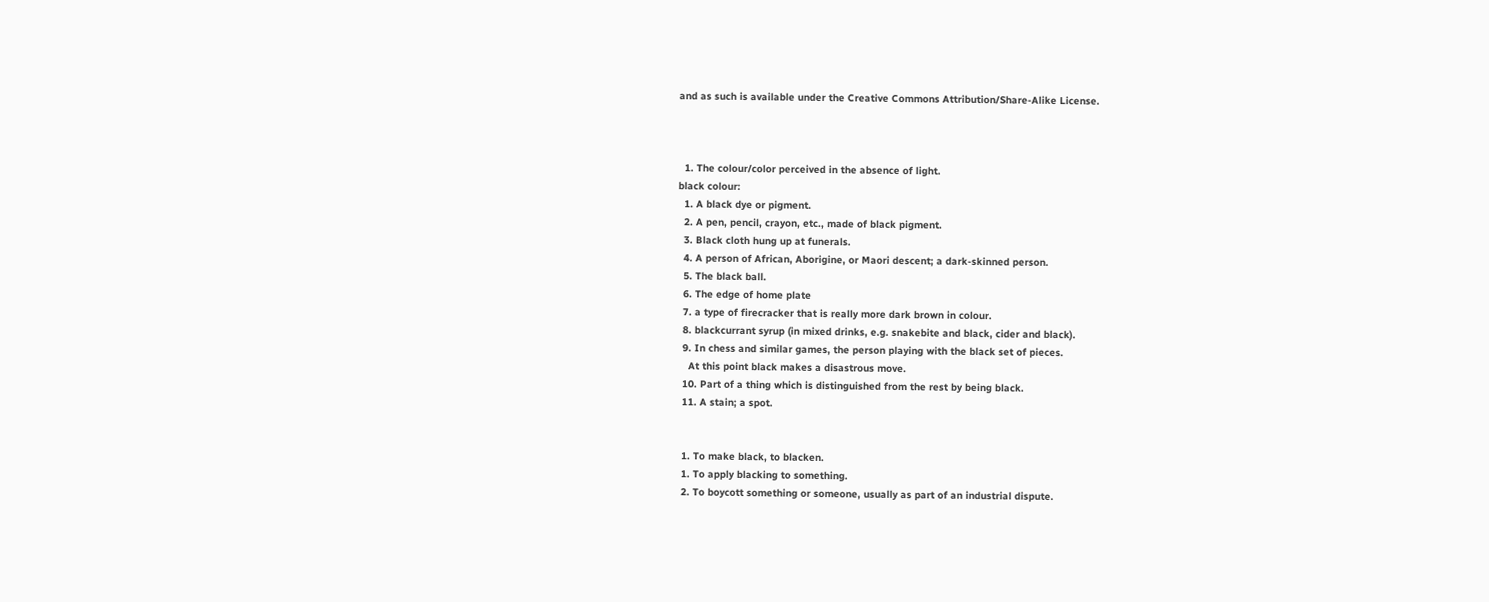and as such is available under the Creative Commons Attribution/Share-Alike License.



  1. The colour/color perceived in the absence of light.
black colour:
  1. A black dye or pigment.
  2. A pen, pencil, crayon, etc., made of black pigment.
  3. Black cloth hung up at funerals.
  4. A person of African, Aborigine, or Maori descent; a dark-skinned person.
  5. The black ball.
  6. The edge of home plate
  7. a type of firecracker that is really more dark brown in colour.
  8. blackcurrant syrup (in mixed drinks, e.g. snakebite and black, cider and black).
  9. In chess and similar games, the person playing with the black set of pieces.
    At this point black makes a disastrous move.
  10. Part of a thing which is distinguished from the rest by being black.
  11. A stain; a spot.


  1. To make black, to blacken.
  1. To apply blacking to something.
  2. To boycott something or someone, usually as part of an industrial dispute.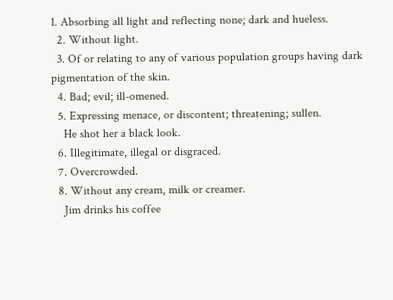1. Absorbing all light and reflecting none; dark and hueless.
  2. Without light.
  3. Of or relating to any of various population groups having dark pigmentation of the skin.
  4. Bad; evil; ill-omened.
  5. Expressing menace, or discontent; threatening; sullen.
    He shot her a black look.
  6. Illegitimate, illegal or disgraced.
  7. Overcrowded.
  8. Without any cream, milk or creamer.
    Jim drinks his coffee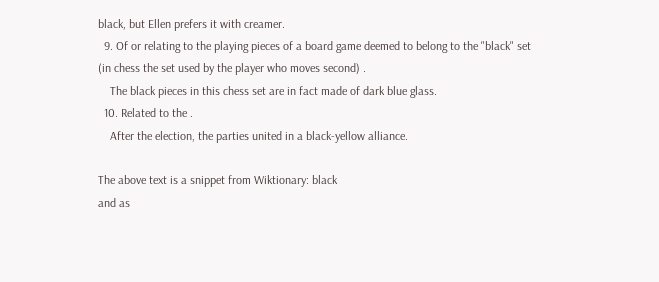black, but Ellen prefers it with creamer.
  9. Of or relating to the playing pieces of a board game deemed to belong to the "black" set (in chess the set used by the player who moves second) .
    The black pieces in this chess set are in fact made of dark blue glass.
  10. Related to the .
    After the election, the parties united in a black-yellow alliance.

The above text is a snippet from Wiktionary: black
and as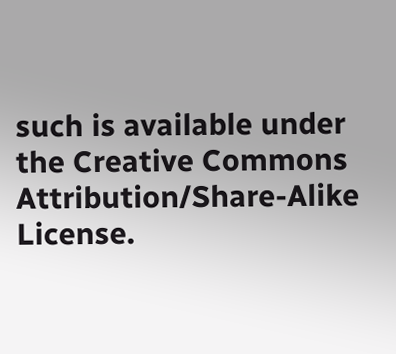such is available under the Creative Commons Attribution/Share-Alike License.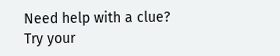Need help with a clue?
Try your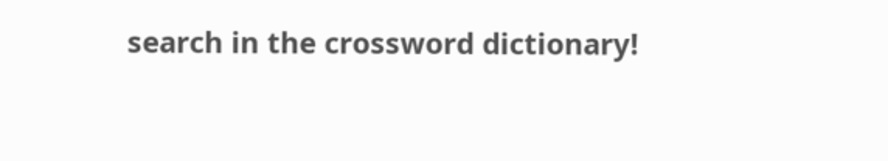search in the crossword dictionary!